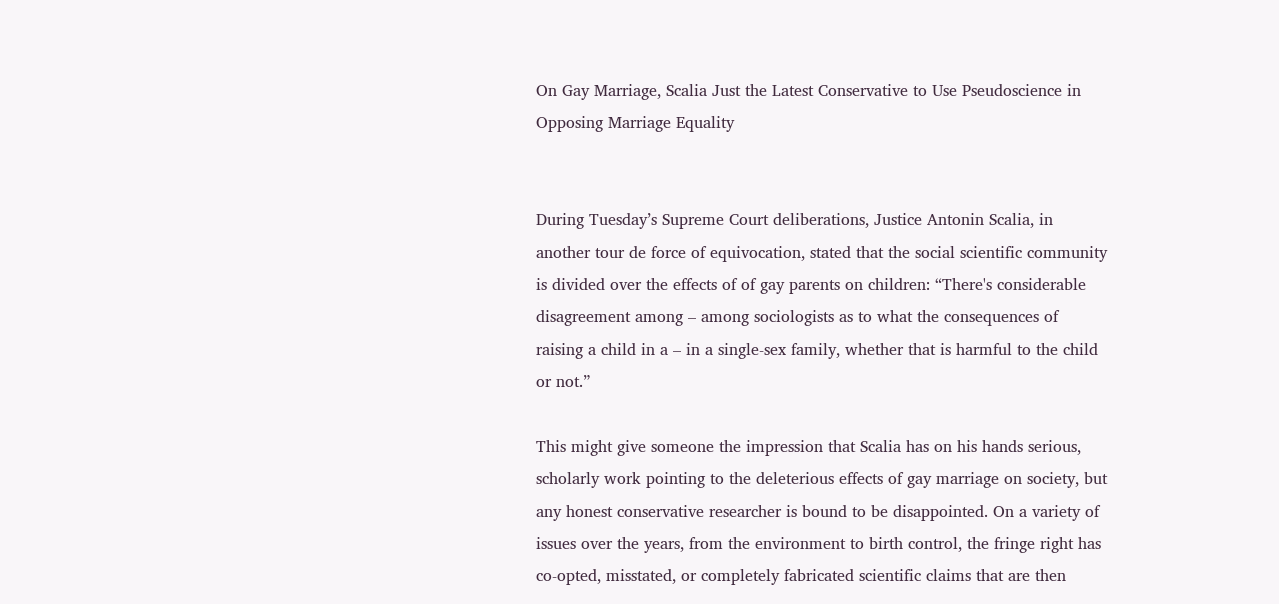On Gay Marriage, Scalia Just the Latest Conservative to Use Pseudoscience in Opposing Marriage Equality


During Tuesday’s Supreme Court deliberations, Justice Antonin Scalia, in another tour de force of equivocation, stated that the social scientific community is divided over the effects of of gay parents on children: “There's considerable disagreement among – among sociologists as to what the consequences of raising a child in a – in a single-sex family, whether that is harmful to the child or not.”

This might give someone the impression that Scalia has on his hands serious, scholarly work pointing to the deleterious effects of gay marriage on society, but any honest conservative researcher is bound to be disappointed. On a variety of issues over the years, from the environment to birth control, the fringe right has co-opted, misstated, or completely fabricated scientific claims that are then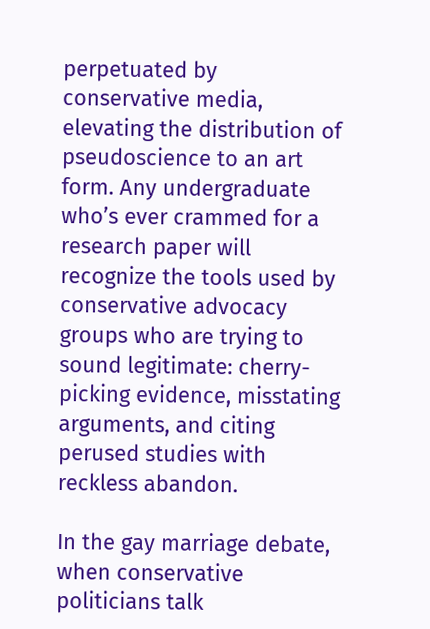perpetuated by conservative media, elevating the distribution of pseudoscience to an art form. Any undergraduate who’s ever crammed for a research paper will recognize the tools used by conservative advocacy groups who are trying to sound legitimate: cherry-picking evidence, misstating arguments, and citing perused studies with reckless abandon.

In the gay marriage debate, when conservative politicians talk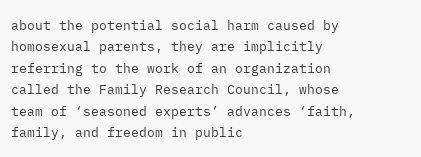about the potential social harm caused by homosexual parents, they are implicitly referring to the work of an organization called the Family Research Council, whose team of ‘seasoned experts’ advances ‘faith, family, and freedom in public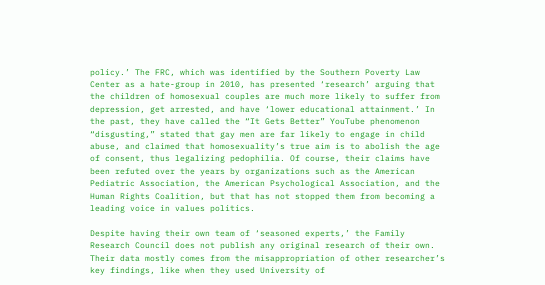policy.’ The FRC, which was identified by the Southern Poverty Law Center as a hate-group in 2010, has presented ‘research’ arguing that the children of homosexual couples are much more likely to suffer from depression, get arrested, and have ‘lower educational attainment.’ In the past, they have called the “It Gets Better” YouTube phenomenon “disgusting,” stated that gay men are far likely to engage in child abuse, and claimed that homosexuality’s true aim is to abolish the age of consent, thus legalizing pedophilia. Of course, their claims have been refuted over the years by organizations such as the American Pediatric Association, the American Psychological Association, and the Human Rights Coalition, but that has not stopped them from becoming a leading voice in values politics.

Despite having their own team of ‘seasoned experts,’ the Family Research Council does not publish any original research of their own. Their data mostly comes from the misappropriation of other researcher’s key findings, like when they used University of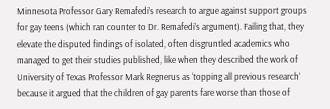Minnesota Professor Gary Remafedi’s research to argue against support groups for gay teens (which ran counter to Dr. Remafedi’s argument). Failing that, they elevate the disputed findings of isolated, often disgruntled academics who managed to get their studies published, like when they described the work of University of Texas Professor Mark Regnerus as ‘topping all previous research’ because it argued that the children of gay parents fare worse than those of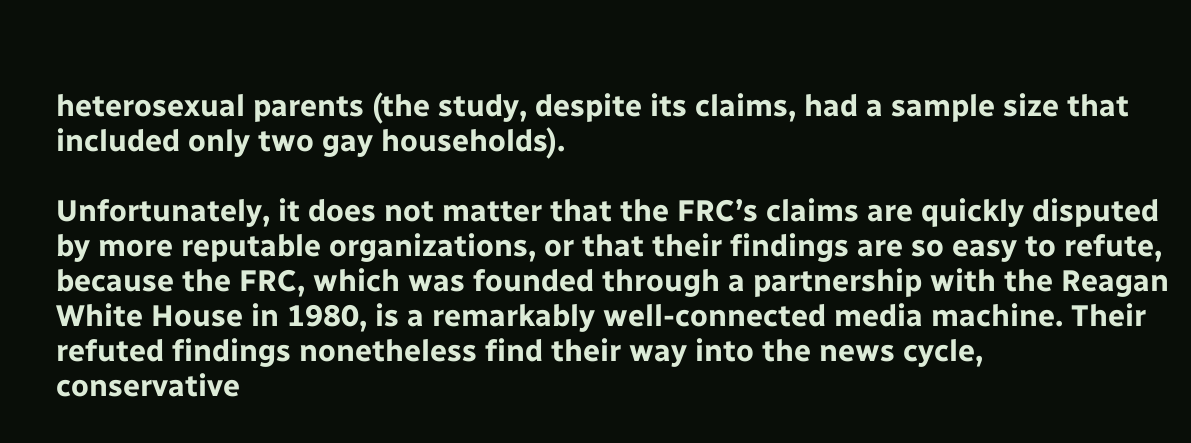heterosexual parents (the study, despite its claims, had a sample size that included only two gay households).

Unfortunately, it does not matter that the FRC’s claims are quickly disputed by more reputable organizations, or that their findings are so easy to refute, because the FRC, which was founded through a partnership with the Reagan White House in 1980, is a remarkably well-connected media machine. Their refuted findings nonetheless find their way into the news cycle, conservative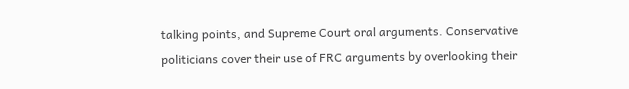talking points, and Supreme Court oral arguments. Conservative politicians cover their use of FRC arguments by overlooking their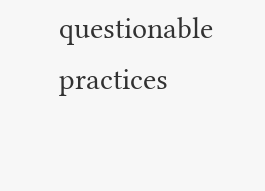questionable practices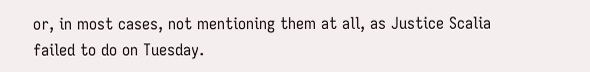or, in most cases, not mentioning them at all, as Justice Scalia failed to do on Tuesday.